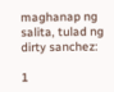maghanap ng salita, tulad ng dirty sanchez:

1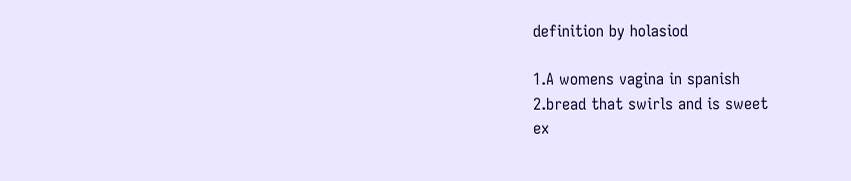definition by holasiod

1.A womens vagina in spanish
2.bread that swirls and is sweet
ex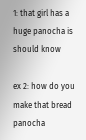1: that girl has a huge panocha is should know

ex 2: how do you make that bread panocha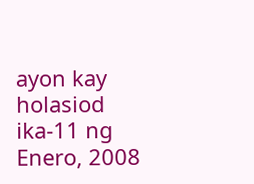ayon kay holasiod ika-11 ng Enero, 2008